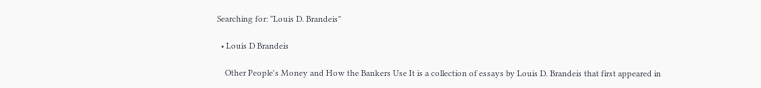Searching for: "Louis D. Brandeis"

  • Louis D Brandeis

    Other People's Money and How the Bankers Use It is a collection of essays by Louis D. Brandeis that first appeared in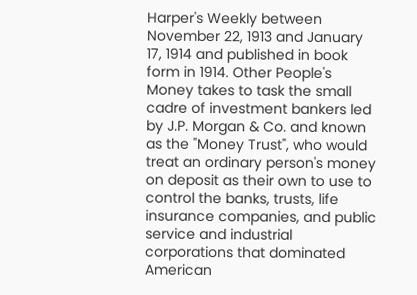Harper's Weekly between November 22, 1913 and January 17, 1914 and published in book form in 1914. Other People's Money takes to task the small cadre of investment bankers led by J.P. Morgan & Co. and known as the "Money Trust", who would treat an ordinary person's money on deposit as their own to use to control the banks, trusts, life insurance companies, and public service and industrial corporations that dominated American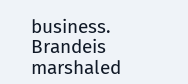business. Brandeis marshaled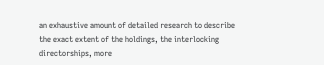an exhaustive amount of detailed research to describe the exact extent of the holdings, the interlocking directorships, more